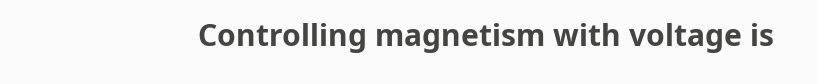Controlling magnetism with voltage is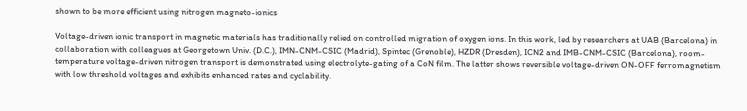shown to be more efficient using nitrogen magneto-ionics

Voltage-driven ionic transport in magnetic materials has traditionally relied on controlled migration of oxygen ions. In this work, led by researchers at UAB (Barcelona) in collaboration with colleagues at Georgetown Univ. (D.C.), IMN-CNM-CSIC (Madrid), Spintec (Grenoble), HZDR (Dresden), ICN2 and IMB-CNM-CSIC (Barcelona), room-temperature voltage-driven nitrogen transport is demonstrated using electrolyte-gating of a CoN film. The latter shows reversible voltage-driven ON-OFF ferromagnetism with low threshold voltages and exhibits enhanced rates and cyclability.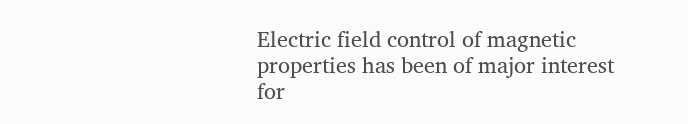Electric field control of magnetic properties has been of major interest for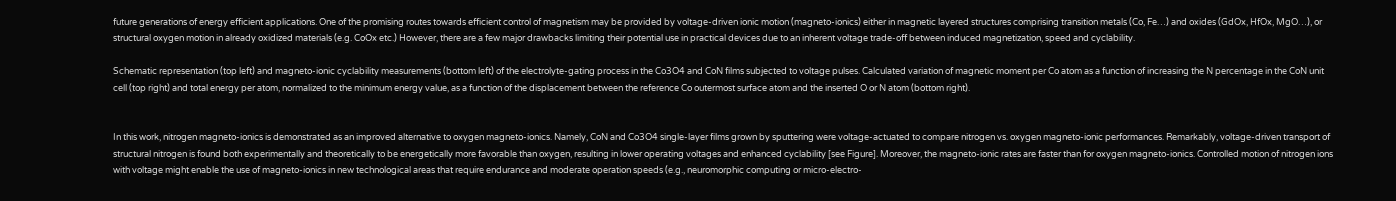future generations of energy efficient applications. One of the promising routes towards efficient control of magnetism may be provided by voltage-driven ionic motion (magneto-ionics) either in magnetic layered structures comprising transition metals (Co, Fe…) and oxides (GdOx, HfOx, MgO…), or structural oxygen motion in already oxidized materials (e.g. CoOx etc.) However, there are a few major drawbacks limiting their potential use in practical devices due to an inherent voltage trade-off between induced magnetization, speed and cyclability.

Schematic representation (top left) and magneto-ionic cyclability measurements (bottom left) of the electrolyte-gating process in the Co3O4 and CoN films subjected to voltage pulses. Calculated variation of magnetic moment per Co atom as a function of increasing the N percentage in the CoN unit cell (top right) and total energy per atom, normalized to the minimum energy value, as a function of the displacement between the reference Co outermost surface atom and the inserted O or N atom (bottom right).


In this work, nitrogen magneto-ionics is demonstrated as an improved alternative to oxygen magneto-ionics. Namely, CoN and Co3O4 single-layer films grown by sputtering were voltage-actuated to compare nitrogen vs. oxygen magneto-ionic performances. Remarkably, voltage-driven transport of structural nitrogen is found both experimentally and theoretically to be energetically more favorable than oxygen, resulting in lower operating voltages and enhanced cyclability [see Figure]. Moreover, the magneto-ionic rates are faster than for oxygen magneto-ionics. Controlled motion of nitrogen ions with voltage might enable the use of magneto-ionics in new technological areas that require endurance and moderate operation speeds (e.g., neuromorphic computing or micro-electro-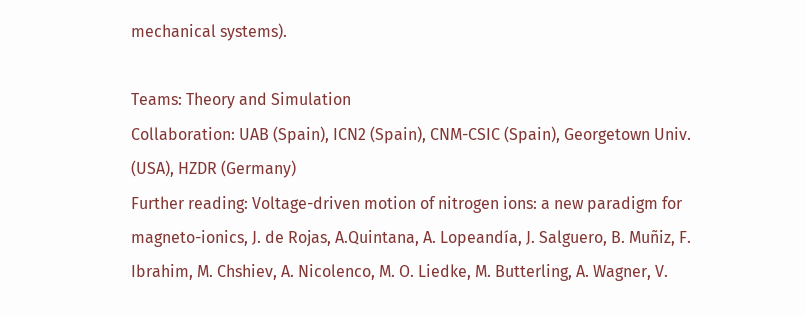mechanical systems).

Teams: Theory and Simulation
Collaboration: UAB (Spain), ICN2 (Spain), CNM-CSIC (Spain), Georgetown Univ. (USA), HZDR (Germany)
Further reading: Voltage-driven motion of nitrogen ions: a new paradigm for magneto-ionics, J. de Rojas, A.Quintana, A. Lopeandía, J. Salguero, B. Muñiz, F. Ibrahim, M. Chshiev, A. Nicolenco, M. O. Liedke, M. Butterling, A. Wagner, V.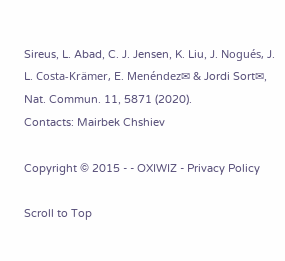Sireus, L. Abad, C. J. Jensen, K. Liu, J. Nogués, J. L. Costa-Krämer, E. Menéndez✉ & Jordi Sort✉, Nat. Commun. 11, 5871 (2020).
Contacts: Mairbek Chshiev

Copyright © 2015 - - OXIWIZ - Privacy Policy

Scroll to Top